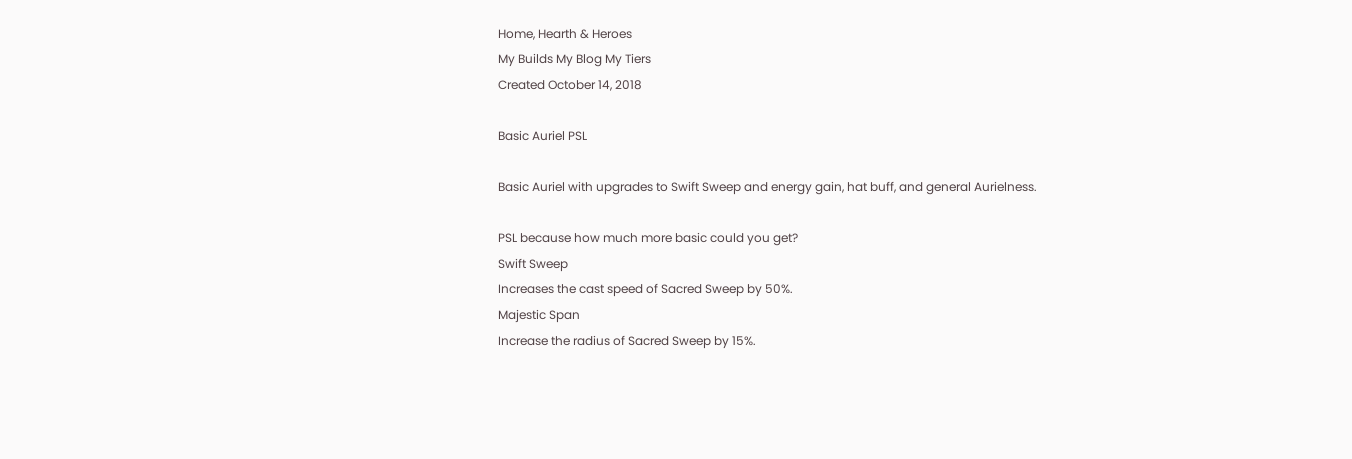Home, Hearth & Heroes
My Builds My Blog My Tiers
Created October 14, 2018

Basic Auriel PSL

Basic Auriel with upgrades to Swift Sweep and energy gain, hat buff, and general Aurielness.

PSL because how much more basic could you get?
Swift Sweep
Increases the cast speed of Sacred Sweep by 50%.
Majestic Span
Increase the radius of Sacred Sweep by 15%.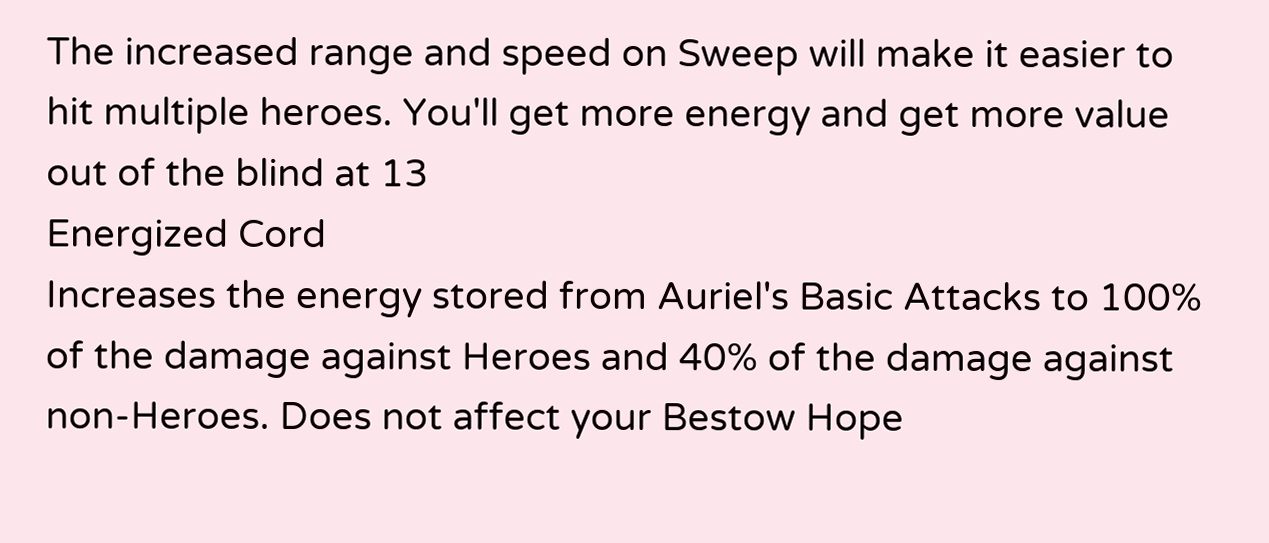The increased range and speed on Sweep will make it easier to hit multiple heroes. You'll get more energy and get more value out of the blind at 13
Energized Cord
Increases the energy stored from Auriel's Basic Attacks to 100% of the damage against Heroes and 40% of the damage against non-Heroes. Does not affect your Bestow Hope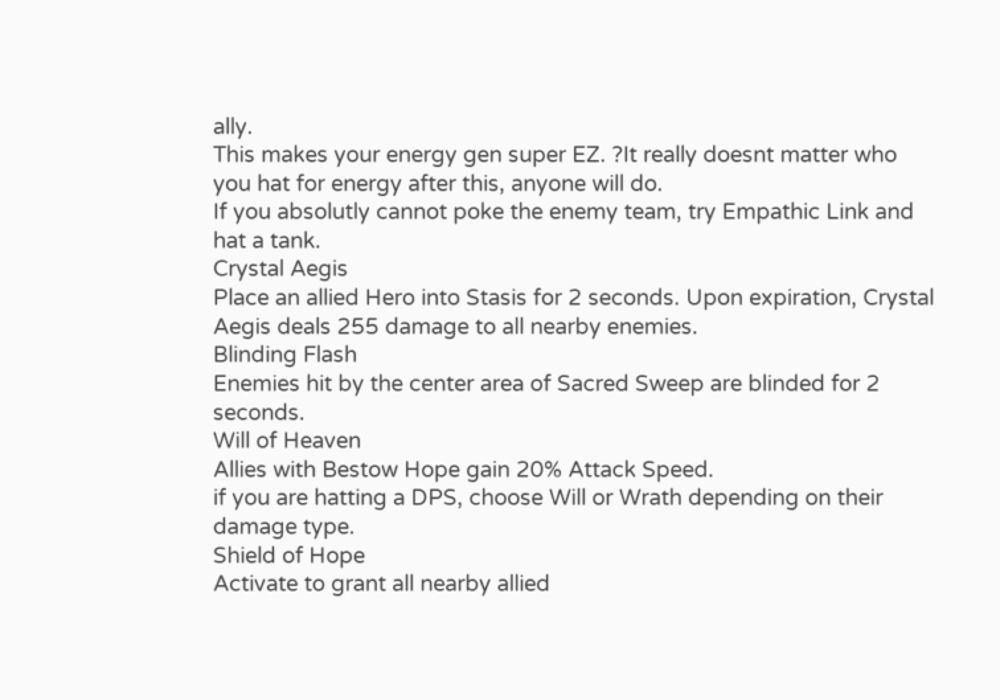ally.
This makes your energy gen super EZ. ?It really doesnt matter who you hat for energy after this, anyone will do.
If you absolutly cannot poke the enemy team, try Empathic Link and hat a tank.
Crystal Aegis
Place an allied Hero into Stasis for 2 seconds. Upon expiration, Crystal Aegis deals 255 damage to all nearby enemies.
Blinding Flash
Enemies hit by the center area of Sacred Sweep are blinded for 2 seconds.
Will of Heaven
Allies with Bestow Hope gain 20% Attack Speed.
if you are hatting a DPS, choose Will or Wrath depending on their damage type.
Shield of Hope
Activate to grant all nearby allied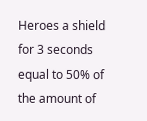Heroes a shield for 3 seconds equal to 50% of the amount of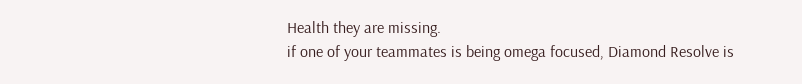Health they are missing.
if one of your teammates is being omega focused, Diamond Resolve is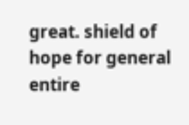great. shield of hope for general entire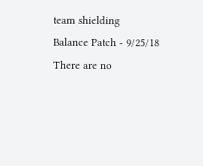team shielding
Balance Patch - 9/25/18
There are no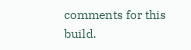comments for this build.